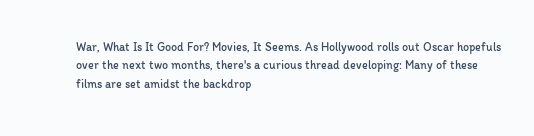War, What Is It Good For? Movies, It Seems. As Hollywood rolls out Oscar hopefuls over the next two months, there's a curious thread developing: Many of these films are set amidst the backdrop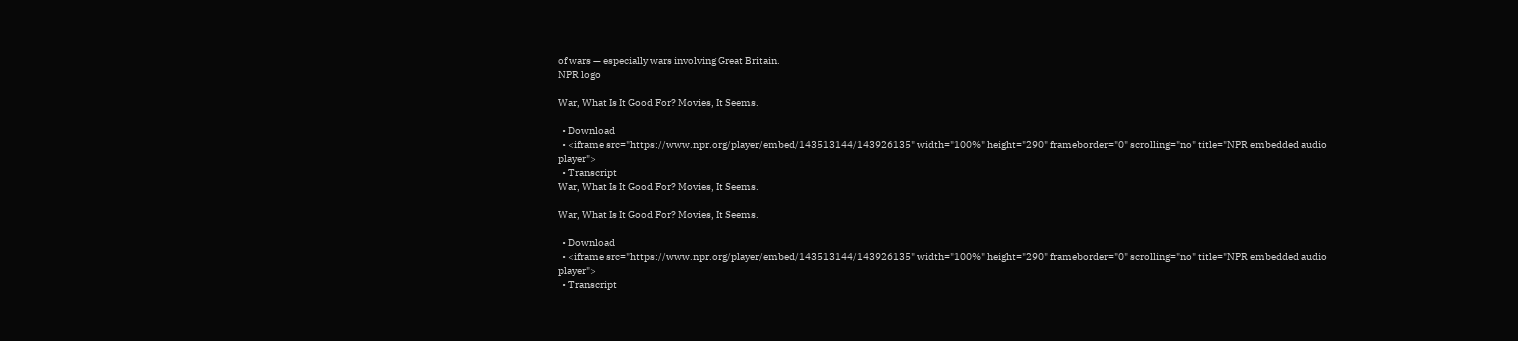of wars — especially wars involving Great Britain.
NPR logo

War, What Is It Good For? Movies, It Seems.

  • Download
  • <iframe src="https://www.npr.org/player/embed/143513144/143926135" width="100%" height="290" frameborder="0" scrolling="no" title="NPR embedded audio player">
  • Transcript
War, What Is It Good For? Movies, It Seems.

War, What Is It Good For? Movies, It Seems.

  • Download
  • <iframe src="https://www.npr.org/player/embed/143513144/143926135" width="100%" height="290" frameborder="0" scrolling="no" title="NPR embedded audio player">
  • Transcript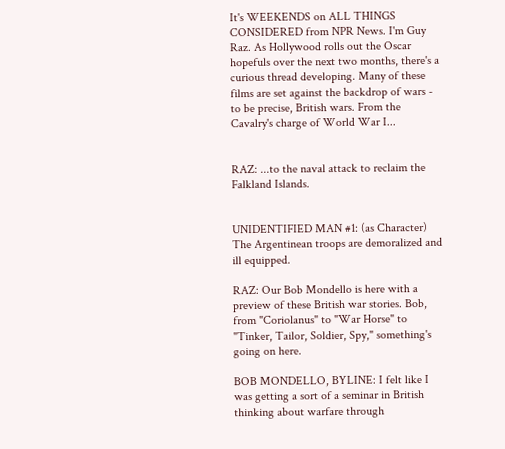It's WEEKENDS on ALL THINGS CONSIDERED from NPR News. I'm Guy Raz. As Hollywood rolls out the Oscar hopefuls over the next two months, there's a curious thread developing. Many of these films are set against the backdrop of wars - to be precise, British wars. From the Cavalry's charge of World War I...


RAZ: ...to the naval attack to reclaim the Falkland Islands.


UNIDENTIFIED MAN #1: (as Character) The Argentinean troops are demoralized and ill equipped.

RAZ: Our Bob Mondello is here with a preview of these British war stories. Bob, from "Coriolanus" to "War Horse" to "Tinker, Tailor, Soldier, Spy," something's going on here.

BOB MONDELLO, BYLINE: I felt like I was getting a sort of a seminar in British thinking about warfare through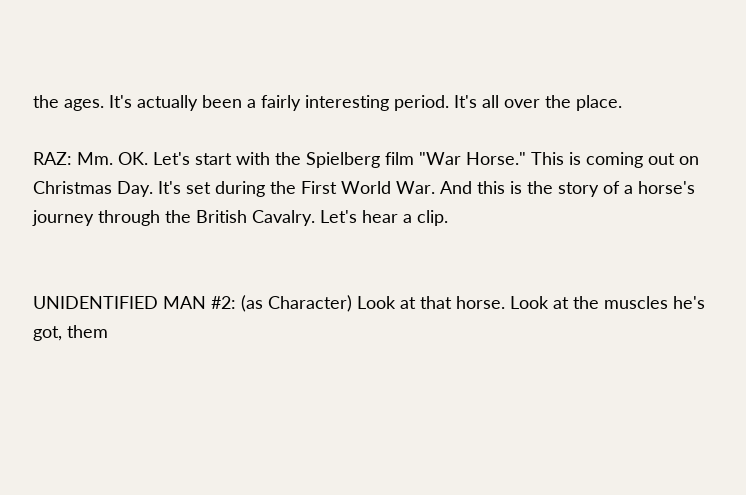the ages. It's actually been a fairly interesting period. It's all over the place.

RAZ: Mm. OK. Let's start with the Spielberg film "War Horse." This is coming out on Christmas Day. It's set during the First World War. And this is the story of a horse's journey through the British Cavalry. Let's hear a clip.


UNIDENTIFIED MAN #2: (as Character) Look at that horse. Look at the muscles he's got, them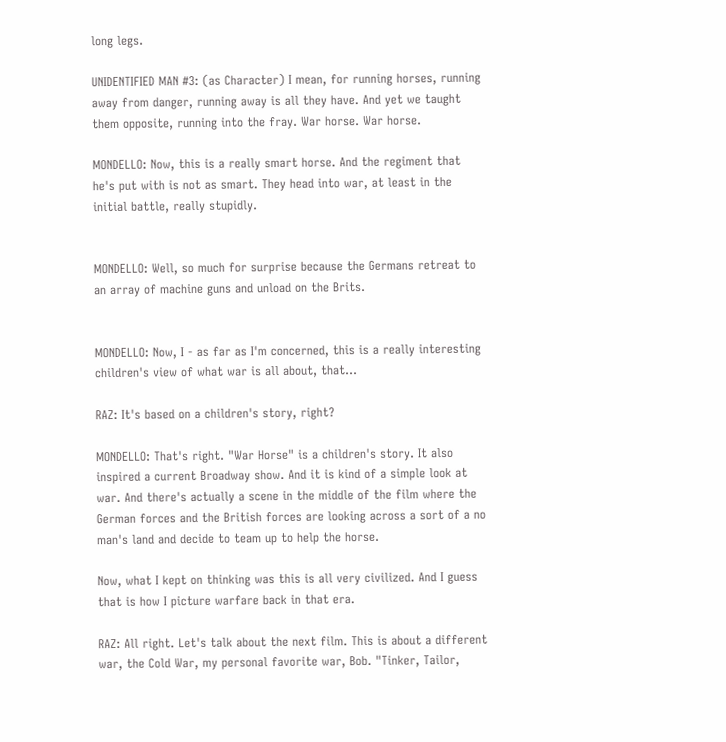long legs.

UNIDENTIFIED MAN #3: (as Character) I mean, for running horses, running away from danger, running away is all they have. And yet we taught them opposite, running into the fray. War horse. War horse.

MONDELLO: Now, this is a really smart horse. And the regiment that he's put with is not as smart. They head into war, at least in the initial battle, really stupidly.


MONDELLO: Well, so much for surprise because the Germans retreat to an array of machine guns and unload on the Brits.


MONDELLO: Now, I - as far as I'm concerned, this is a really interesting children's view of what war is all about, that...

RAZ: It's based on a children's story, right?

MONDELLO: That's right. "War Horse" is a children's story. It also inspired a current Broadway show. And it is kind of a simple look at war. And there's actually a scene in the middle of the film where the German forces and the British forces are looking across a sort of a no man's land and decide to team up to help the horse.

Now, what I kept on thinking was this is all very civilized. And I guess that is how I picture warfare back in that era.

RAZ: All right. Let's talk about the next film. This is about a different war, the Cold War, my personal favorite war, Bob. "Tinker, Tailor,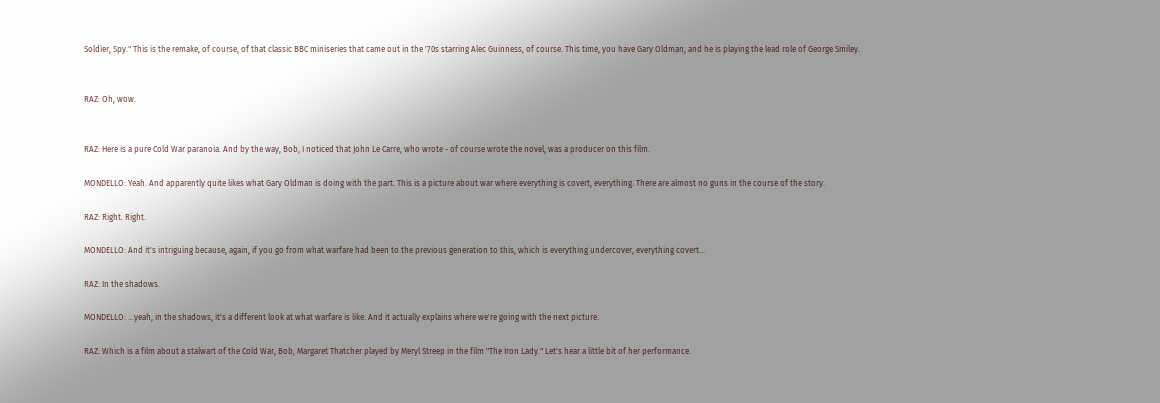Soldier, Spy." This is the remake, of course, of that classic BBC miniseries that came out in the '70s starring Alec Guinness, of course. This time, you have Gary Oldman, and he is playing the lead role of George Smiley.


RAZ: Oh, wow.


RAZ: Here is a pure Cold War paranoia. And by the way, Bob, I noticed that John Le Carre, who wrote - of course wrote the novel, was a producer on this film.

MONDELLO: Yeah. And apparently quite likes what Gary Oldman is doing with the part. This is a picture about war where everything is covert, everything. There are almost no guns in the course of the story.

RAZ: Right. Right.

MONDELLO: And it's intriguing because, again, if you go from what warfare had been to the previous generation to this, which is everything undercover, everything covert...

RAZ: In the shadows.

MONDELLO: ...yeah, in the shadows, it's a different look at what warfare is like. And it actually explains where we're going with the next picture.

RAZ: Which is a film about a stalwart of the Cold War, Bob, Margaret Thatcher played by Meryl Streep in the film "The Iron Lady." Let's hear a little bit of her performance.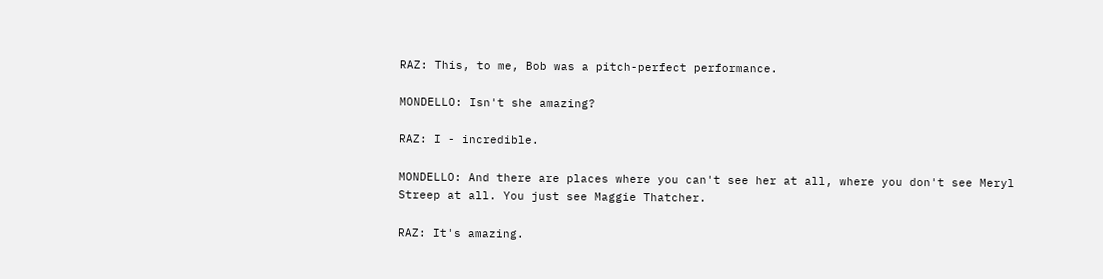RAZ: This, to me, Bob was a pitch-perfect performance.

MONDELLO: Isn't she amazing?

RAZ: I - incredible.

MONDELLO: And there are places where you can't see her at all, where you don't see Meryl Streep at all. You just see Maggie Thatcher.

RAZ: It's amazing.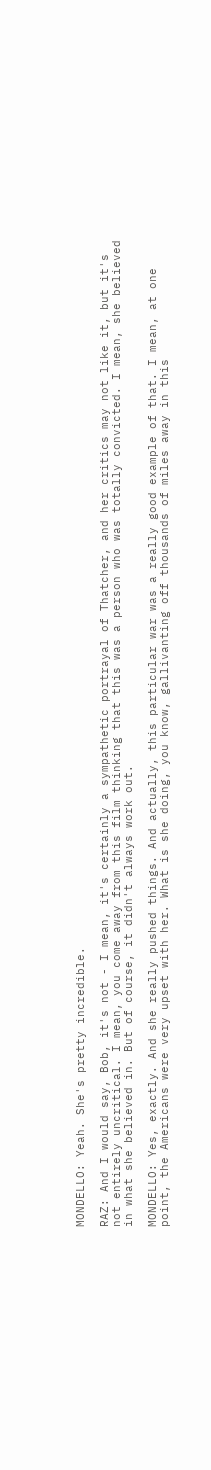MONDELLO: Yeah. She's pretty incredible.

RAZ: And I would say, Bob, it's not - I mean, it's certainly a sympathetic portrayal of Thatcher, and her critics may not like it, but it's not entirely uncritical. I mean, you come away from this film thinking that this was a person who was totally convicted. I mean, she believed in what she believed in. But of course, it didn't always work out.

MONDELLO: Yes, exactly. And she really pushed things. And actually, this particular war was a really good example of that. I mean, at one point, the Americans were very upset with her. What is she doing, you know, gallivanting off thousands of miles away in this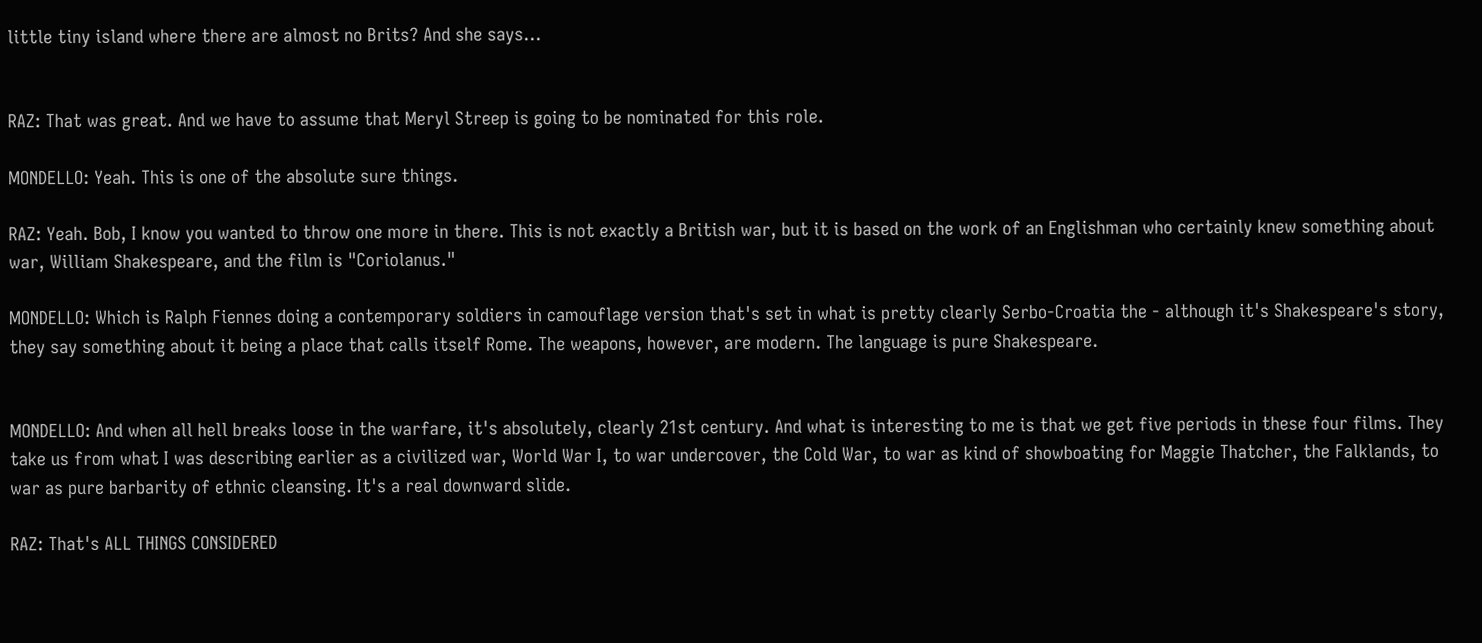little tiny island where there are almost no Brits? And she says...


RAZ: That was great. And we have to assume that Meryl Streep is going to be nominated for this role.

MONDELLO: Yeah. This is one of the absolute sure things.

RAZ: Yeah. Bob, I know you wanted to throw one more in there. This is not exactly a British war, but it is based on the work of an Englishman who certainly knew something about war, William Shakespeare, and the film is "Coriolanus."

MONDELLO: Which is Ralph Fiennes doing a contemporary soldiers in camouflage version that's set in what is pretty clearly Serbo-Croatia the - although it's Shakespeare's story, they say something about it being a place that calls itself Rome. The weapons, however, are modern. The language is pure Shakespeare.


MONDELLO: And when all hell breaks loose in the warfare, it's absolutely, clearly 21st century. And what is interesting to me is that we get five periods in these four films. They take us from what I was describing earlier as a civilized war, World War I, to war undercover, the Cold War, to war as kind of showboating for Maggie Thatcher, the Falklands, to war as pure barbarity of ethnic cleansing. It's a real downward slide.

RAZ: That's ALL THINGS CONSIDERED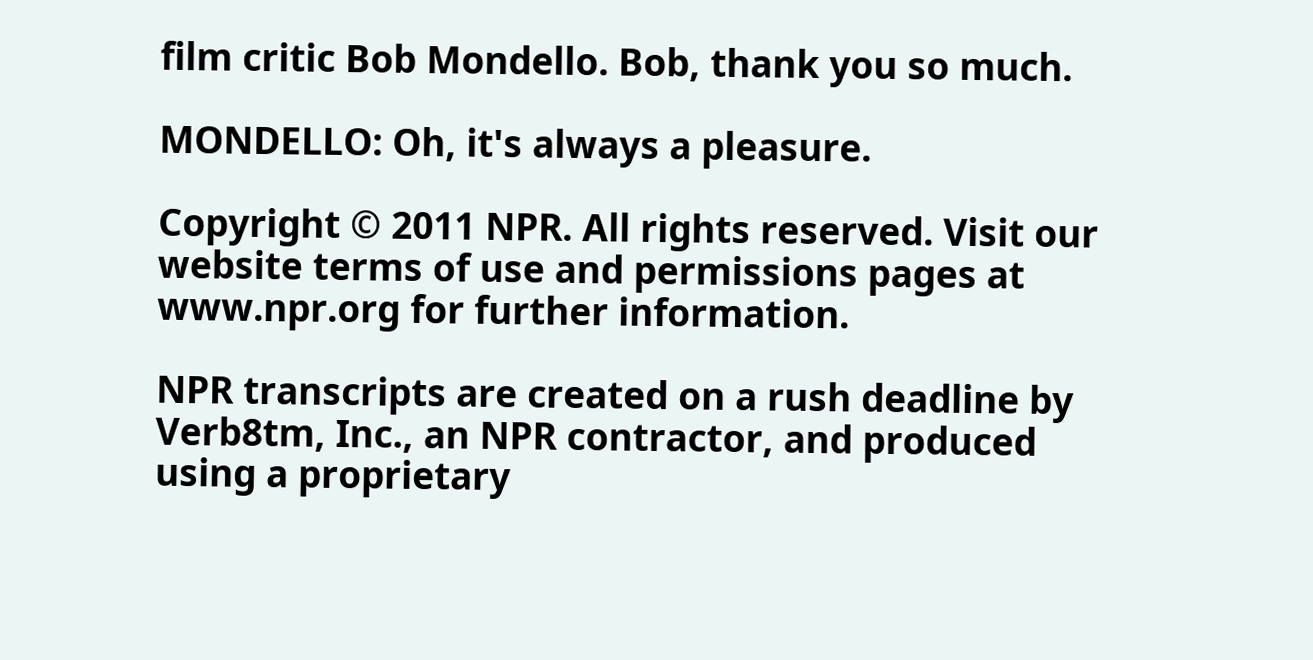film critic Bob Mondello. Bob, thank you so much.

MONDELLO: Oh, it's always a pleasure.

Copyright © 2011 NPR. All rights reserved. Visit our website terms of use and permissions pages at www.npr.org for further information.

NPR transcripts are created on a rush deadline by Verb8tm, Inc., an NPR contractor, and produced using a proprietary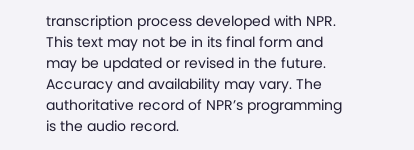transcription process developed with NPR. This text may not be in its final form and may be updated or revised in the future. Accuracy and availability may vary. The authoritative record of NPR’s programming is the audio record.